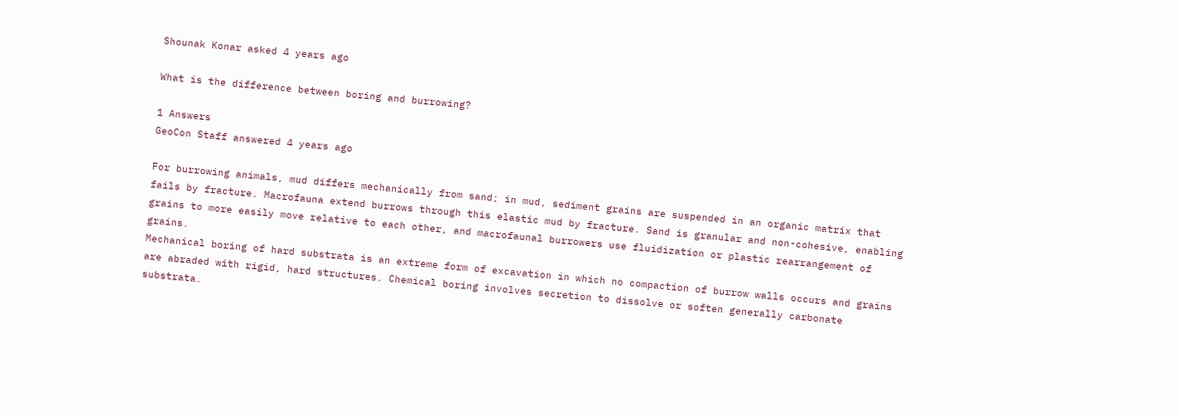Shounak Konar asked 4 years ago

What is the difference between boring and burrowing?

1 Answers
GeoCon Staff answered 4 years ago

For burrowing animals, mud differs mechanically from sand; in mud, sediment grains are suspended in an organic matrix that fails by fracture. Macrofauna extend burrows through this elastic mud by fracture. Sand is granular and non-cohesive, enabling grains to more easily move relative to each other, and macrofaunal burrowers use fluidization or plastic rearrangement of grains.
Mechanical boring of hard substrata is an extreme form of excavation in which no compaction of burrow walls occurs and grains are abraded with rigid, hard structures. Chemical boring involves secretion to dissolve or soften generally carbonate substrata.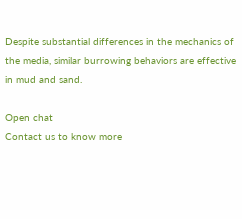Despite substantial differences in the mechanics of the media, similar burrowing behaviors are effective in mud and sand.

Open chat
Contact us to know more